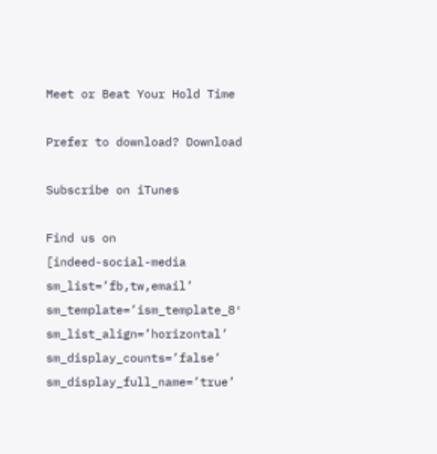Meet or Beat Your Hold Time

Prefer to download? Download

Subscribe on iTunes

Find us on
[indeed-social-media sm_list=’fb,tw,email’ sm_template=’ism_template_8′ sm_list_align=’horizontal’ sm_display_counts=’false’ sm_display_full_name=’true’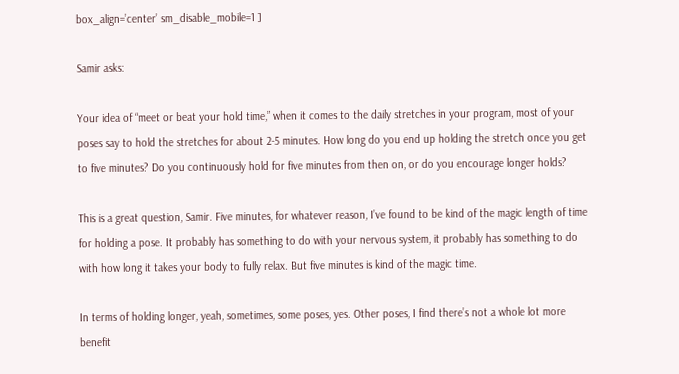box_align=’center’ sm_disable_mobile=1 ]

Samir asks:

Your idea of “meet or beat your hold time,” when it comes to the daily stretches in your program, most of your poses say to hold the stretches for about 2-5 minutes. How long do you end up holding the stretch once you get to five minutes? Do you continuously hold for five minutes from then on, or do you encourage longer holds?

This is a great question, Samir. Five minutes, for whatever reason, I’ve found to be kind of the magic length of time for holding a pose. It probably has something to do with your nervous system, it probably has something to do with how long it takes your body to fully relax. But five minutes is kind of the magic time.

In terms of holding longer, yeah, sometimes, some poses, yes. Other poses, I find there’s not a whole lot more benefit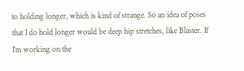to holding longer, which is kind of strange. So an idea of poses that I do hold longer would be deep hip stretches, like Blaster. If I’m working on the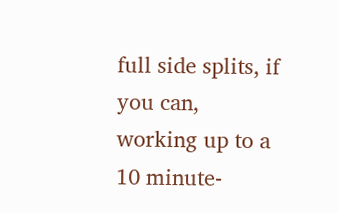full side splits, if you can, working up to a 10 minute-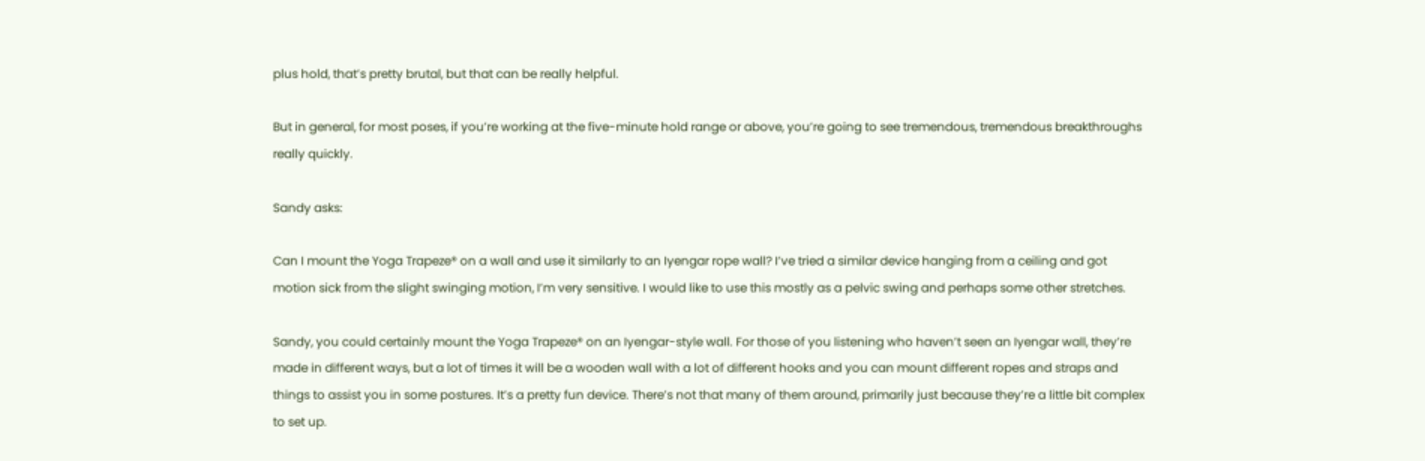plus hold, that’s pretty brutal, but that can be really helpful.

But in general, for most poses, if you’re working at the five-minute hold range or above, you’re going to see tremendous, tremendous breakthroughs really quickly.

Sandy asks:

Can I mount the Yoga Trapeze® on a wall and use it similarly to an Iyengar rope wall? I’ve tried a similar device hanging from a ceiling and got motion sick from the slight swinging motion, I’m very sensitive. I would like to use this mostly as a pelvic swing and perhaps some other stretches.

Sandy, you could certainly mount the Yoga Trapeze® on an Iyengar-style wall. For those of you listening who haven’t seen an Iyengar wall, they’re made in different ways, but a lot of times it will be a wooden wall with a lot of different hooks and you can mount different ropes and straps and things to assist you in some postures. It’s a pretty fun device. There’s not that many of them around, primarily just because they’re a little bit complex to set up.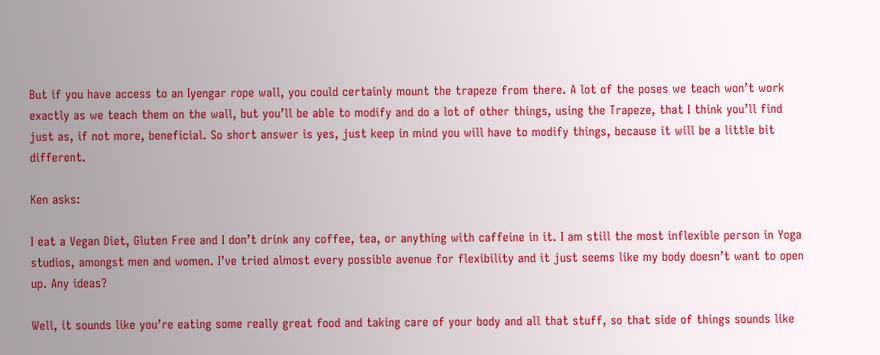But if you have access to an Iyengar rope wall, you could certainly mount the trapeze from there. A lot of the poses we teach won’t work exactly as we teach them on the wall, but you’ll be able to modify and do a lot of other things, using the Trapeze, that I think you’ll find just as, if not more, beneficial. So short answer is yes, just keep in mind you will have to modify things, because it will be a little bit different.

Ken asks:

I eat a Vegan Diet, Gluten Free and I don’t drink any coffee, tea, or anything with caffeine in it. I am still the most inflexible person in Yoga studios, amongst men and women. I’ve tried almost every possible avenue for flexibility and it just seems like my body doesn’t want to open up. Any ideas?

Well, it sounds like you’re eating some really great food and taking care of your body and all that stuff, so that side of things sounds like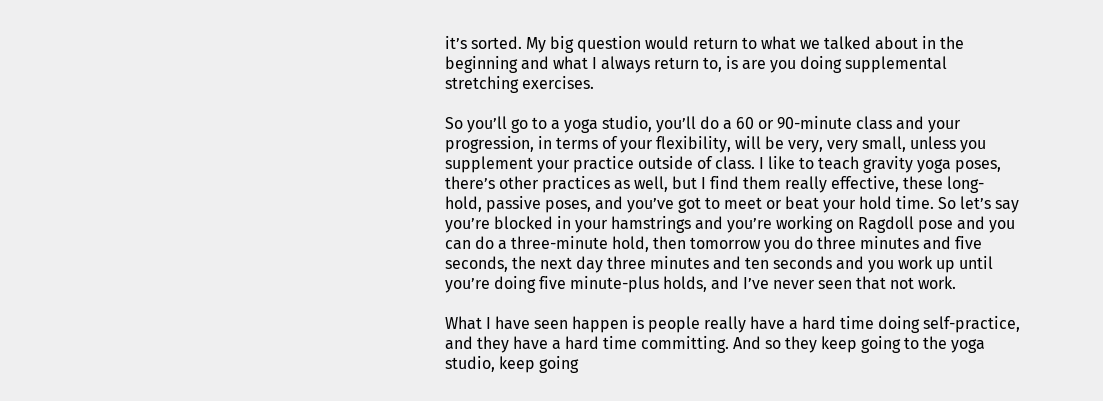it’s sorted. My big question would return to what we talked about in the beginning and what I always return to, is are you doing supplemental stretching exercises.

So you’ll go to a yoga studio, you’ll do a 60 or 90-minute class and your progression, in terms of your flexibility, will be very, very small, unless you supplement your practice outside of class. I like to teach gravity yoga poses, there’s other practices as well, but I find them really effective, these long-hold, passive poses, and you’ve got to meet or beat your hold time. So let’s say you’re blocked in your hamstrings and you’re working on Ragdoll pose and you can do a three-minute hold, then tomorrow you do three minutes and five seconds, the next day three minutes and ten seconds and you work up until you’re doing five minute-plus holds, and I’ve never seen that not work.

What I have seen happen is people really have a hard time doing self-practice, and they have a hard time committing. And so they keep going to the yoga studio, keep going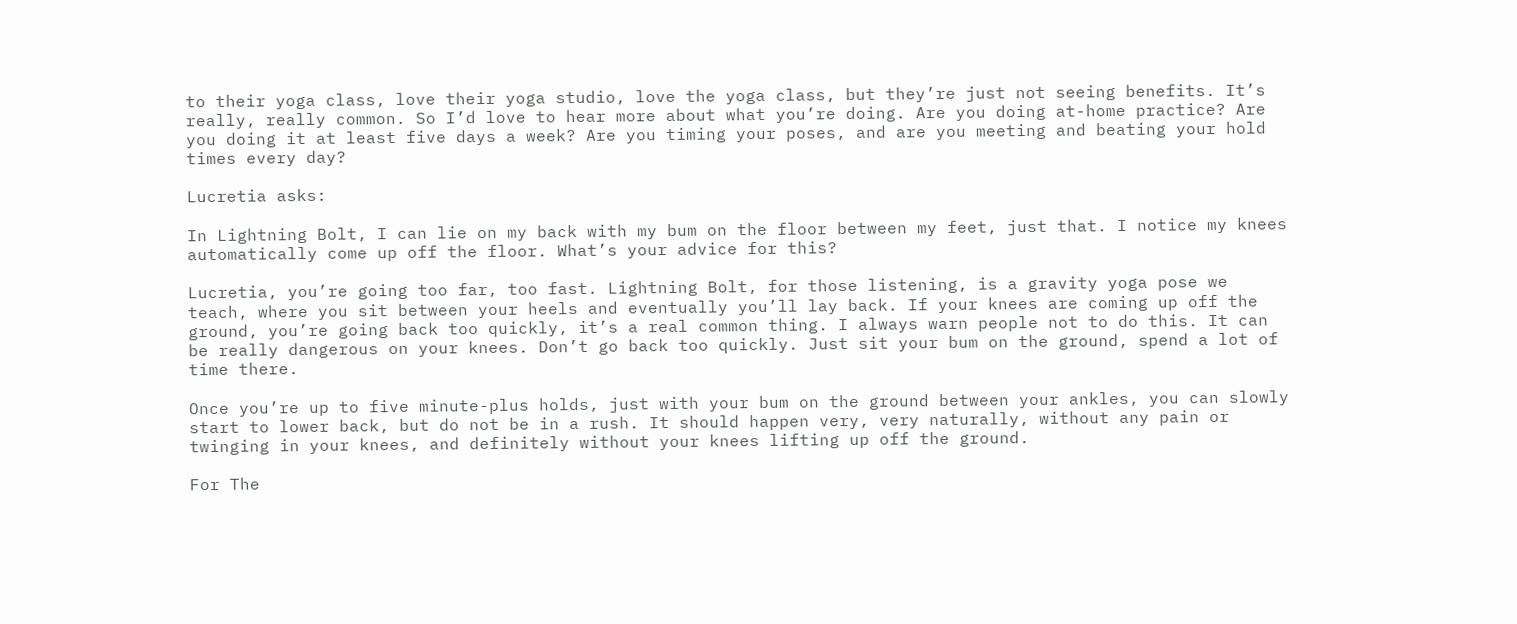to their yoga class, love their yoga studio, love the yoga class, but they’re just not seeing benefits. It’s really, really common. So I’d love to hear more about what you’re doing. Are you doing at-home practice? Are you doing it at least five days a week? Are you timing your poses, and are you meeting and beating your hold times every day?

Lucretia asks:

In Lightning Bolt, I can lie on my back with my bum on the floor between my feet, just that. I notice my knees automatically come up off the floor. What’s your advice for this?

Lucretia, you’re going too far, too fast. Lightning Bolt, for those listening, is a gravity yoga pose we teach, where you sit between your heels and eventually you’ll lay back. If your knees are coming up off the ground, you’re going back too quickly, it’s a real common thing. I always warn people not to do this. It can be really dangerous on your knees. Don’t go back too quickly. Just sit your bum on the ground, spend a lot of time there.

Once you’re up to five minute-plus holds, just with your bum on the ground between your ankles, you can slowly start to lower back, but do not be in a rush. It should happen very, very naturally, without any pain or twinging in your knees, and definitely without your knees lifting up off the ground.

For The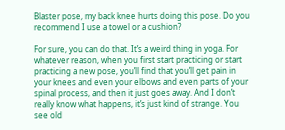Blaster pose, my back knee hurts doing this pose. Do you recommend I use a towel or a cushion?

For sure, you can do that. It’s a weird thing in yoga. For whatever reason, when you first start practicing or start practicing a new pose, you’ll find that you’ll get pain in your knees and even your elbows and even parts of your spinal process, and then it just goes away. And I don’t really know what happens, it’s just kind of strange. You see old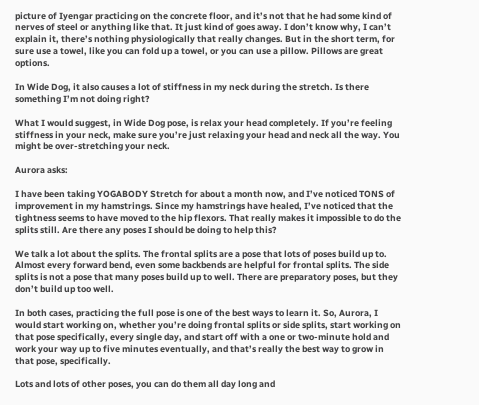picture of Iyengar practicing on the concrete floor, and it’s not that he had some kind of nerves of steel or anything like that. It just kind of goes away. I don’t know why, I can’t explain it, there’s nothing physiologically that really changes. But in the short term, for sure use a towel, like you can fold up a towel, or you can use a pillow. Pillows are great options.

In Wide Dog, it also causes a lot of stiffness in my neck during the stretch. Is there something I’m not doing right?

What I would suggest, in Wide Dog pose, is relax your head completely. If you’re feeling stiffness in your neck, make sure you’re just relaxing your head and neck all the way. You might be over-stretching your neck.

Aurora asks:

I have been taking YOGABODY Stretch for about a month now, and I’ve noticed TONS of improvement in my hamstrings. Since my hamstrings have healed, I’ve noticed that the tightness seems to have moved to the hip flexors. That really makes it impossible to do the splits still. Are there any poses I should be doing to help this?

We talk a lot about the splits. The frontal splits are a pose that lots of poses build up to. Almost every forward bend, even some backbends are helpful for frontal splits. The side splits is not a pose that many poses build up to well. There are preparatory poses, but they don’t build up too well.

In both cases, practicing the full pose is one of the best ways to learn it. So, Aurora, I would start working on, whether you’re doing frontal splits or side splits, start working on that pose specifically, every single day, and start off with a one or two-minute hold and work your way up to five minutes eventually, and that’s really the best way to grow in that pose, specifically.

Lots and lots of other poses, you can do them all day long and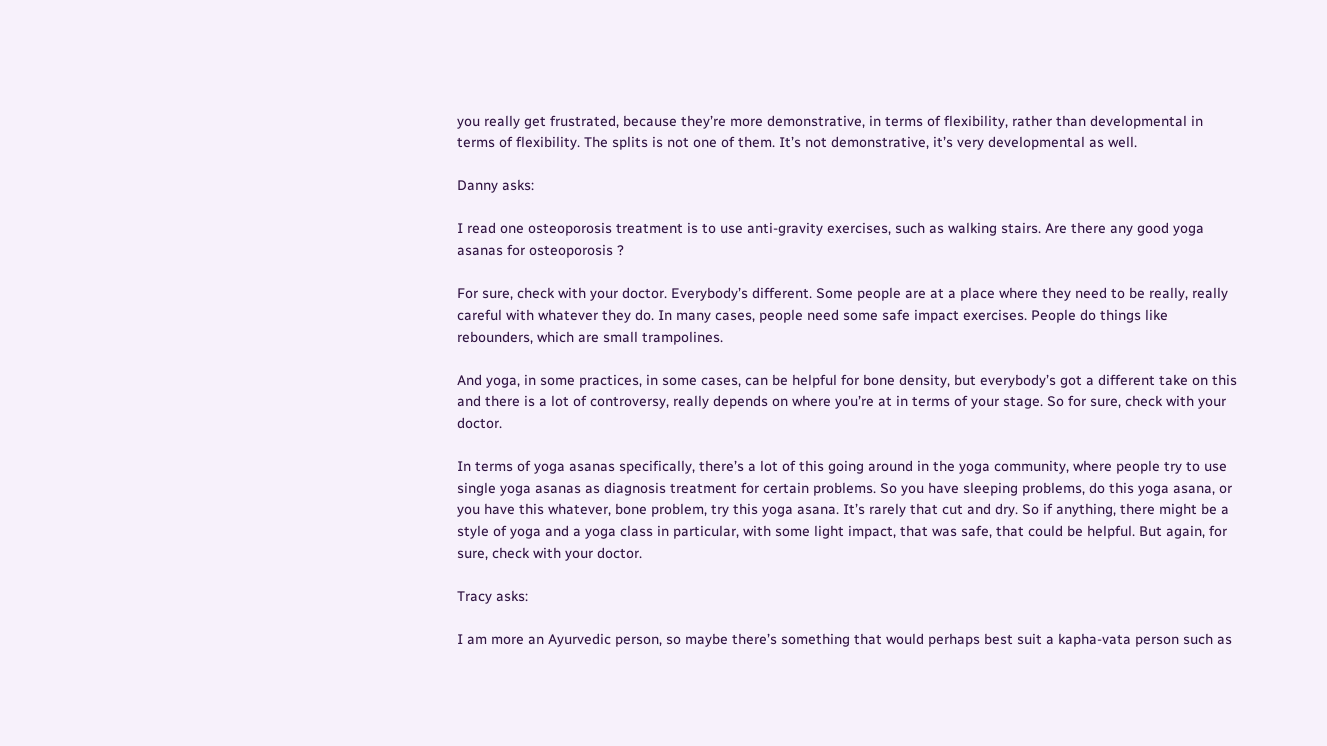you really get frustrated, because they’re more demonstrative, in terms of flexibility, rather than developmental in terms of flexibility. The splits is not one of them. It’s not demonstrative, it’s very developmental as well.

Danny asks:

I read one osteoporosis treatment is to use anti-gravity exercises, such as walking stairs. Are there any good yoga asanas for osteoporosis ?

For sure, check with your doctor. Everybody’s different. Some people are at a place where they need to be really, really careful with whatever they do. In many cases, people need some safe impact exercises. People do things like rebounders, which are small trampolines.

And yoga, in some practices, in some cases, can be helpful for bone density, but everybody’s got a different take on this and there is a lot of controversy, really depends on where you’re at in terms of your stage. So for sure, check with your doctor.

In terms of yoga asanas specifically, there’s a lot of this going around in the yoga community, where people try to use single yoga asanas as diagnosis treatment for certain problems. So you have sleeping problems, do this yoga asana, or you have this whatever, bone problem, try this yoga asana. It’s rarely that cut and dry. So if anything, there might be a style of yoga and a yoga class in particular, with some light impact, that was safe, that could be helpful. But again, for sure, check with your doctor.

Tracy asks:

I am more an Ayurvedic person, so maybe there’s something that would perhaps best suit a kapha-vata person such as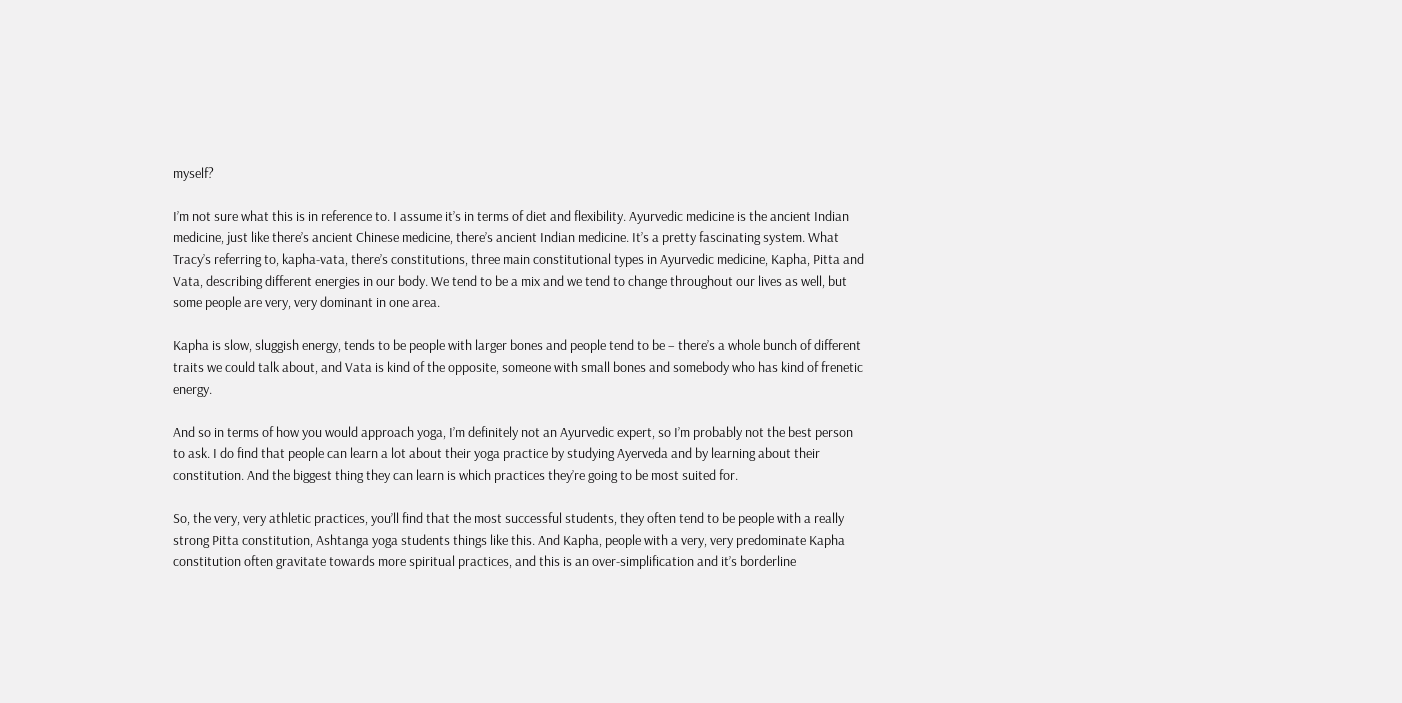myself?

I’m not sure what this is in reference to. I assume it’s in terms of diet and flexibility. Ayurvedic medicine is the ancient Indian medicine, just like there’s ancient Chinese medicine, there’s ancient Indian medicine. It’s a pretty fascinating system. What Tracy’s referring to, kapha-vata, there’s constitutions, three main constitutional types in Ayurvedic medicine, Kapha, Pitta and Vata, describing different energies in our body. We tend to be a mix and we tend to change throughout our lives as well, but some people are very, very dominant in one area.

Kapha is slow, sluggish energy, tends to be people with larger bones and people tend to be – there’s a whole bunch of different traits we could talk about, and Vata is kind of the opposite, someone with small bones and somebody who has kind of frenetic energy.

And so in terms of how you would approach yoga, I’m definitely not an Ayurvedic expert, so I’m probably not the best person to ask. I do find that people can learn a lot about their yoga practice by studying Ayerveda and by learning about their constitution. And the biggest thing they can learn is which practices they’re going to be most suited for.

So, the very, very athletic practices, you’ll find that the most successful students, they often tend to be people with a really strong Pitta constitution, Ashtanga yoga students things like this. And Kapha, people with a very, very predominate Kapha constitution often gravitate towards more spiritual practices, and this is an over-simplification and it’s borderline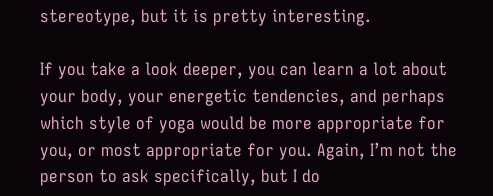stereotype, but it is pretty interesting.

If you take a look deeper, you can learn a lot about your body, your energetic tendencies, and perhaps which style of yoga would be more appropriate for you, or most appropriate for you. Again, I’m not the person to ask specifically, but I do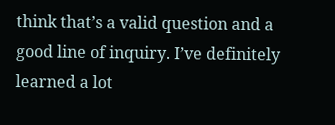think that’s a valid question and a good line of inquiry. I’ve definitely learned a lot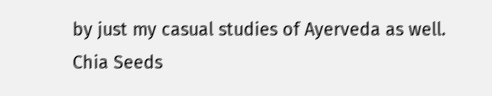by just my casual studies of Ayerveda as well. Chia Seeds